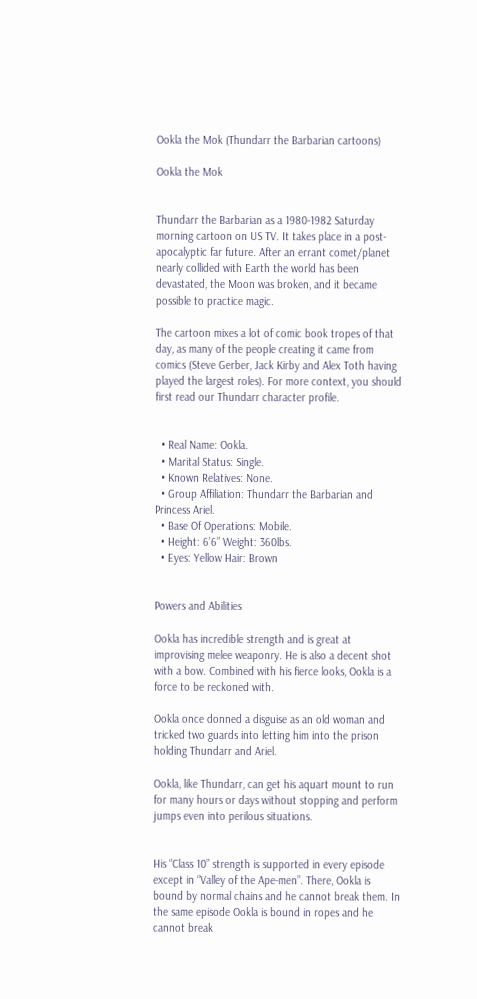Ookla the Mok (Thundarr the Barbarian cartoons)

Ookla the Mok


Thundarr the Barbarian as a 1980-1982 Saturday morning cartoon on US TV. It takes place in a post-apocalyptic far future. After an errant comet/planet nearly collided with Earth the world has been devastated, the Moon was broken, and it became possible to practice magic.

The cartoon mixes a lot of comic book tropes of that day, as many of the people creating it came from comics (Steve Gerber, Jack Kirby and Alex Toth having played the largest roles). For more context, you should first read our Thundarr character profile.


  • Real Name: Ookla.
  • Marital Status: Single.
  • Known Relatives: None.
  • Group Affiliation: Thundarr the Barbarian and Princess Ariel.
  • Base Of Operations: Mobile.
  • Height: 6’6” Weight: 360lbs.
  • Eyes: Yellow Hair: Brown


Powers and Abilities

Ookla has incredible strength and is great at improvising melee weaponry. He is also a decent shot with a bow. Combined with his fierce looks, Ookla is a force to be reckoned with.

Ookla once donned a disguise as an old woman and tricked two guards into letting him into the prison holding Thundarr and Ariel.

Ookla, like Thundarr, can get his aquart mount to run for many hours or days without stopping and perform jumps even into perilous situations.


His “Class 10” strength is supported in every episode except in “Valley of the Ape-men”. There, Ookla is bound by normal chains and he cannot break them. In the same episode Ookla is bound in ropes and he cannot break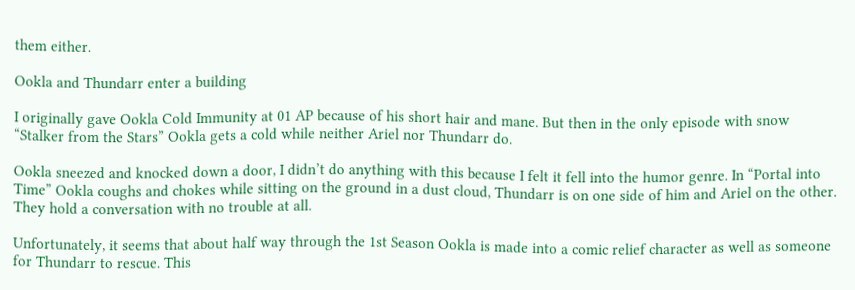them either.

Ookla and Thundarr enter a building

I originally gave Ookla Cold Immunity at 01 AP because of his short hair and mane. But then in the only episode with snow “Stalker from the Stars” Ookla gets a cold while neither Ariel nor Thundarr do.

Ookla sneezed and knocked down a door, I didn’t do anything with this because I felt it fell into the humor genre. In “Portal into Time” Ookla coughs and chokes while sitting on the ground in a dust cloud, Thundarr is on one side of him and Ariel on the other. They hold a conversation with no trouble at all.

Unfortunately, it seems that about half way through the 1st Season Ookla is made into a comic relief character as well as someone for Thundarr to rescue. This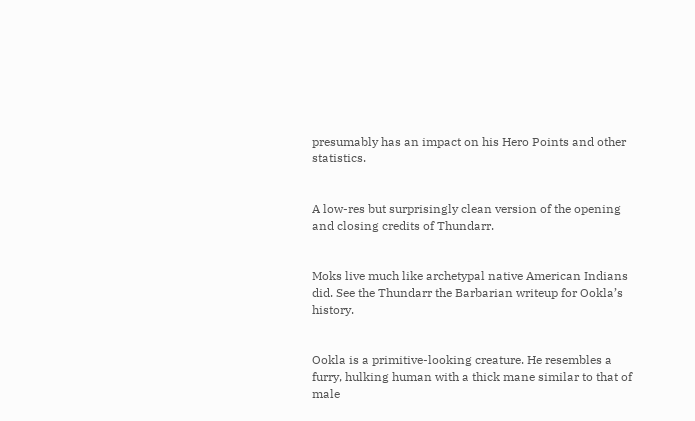presumably has an impact on his Hero Points and other statistics.


A low-res but surprisingly clean version of the opening and closing credits of Thundarr.


Moks live much like archetypal native American Indians did. See the Thundarr the Barbarian writeup for Ookla’s history.


Ookla is a primitive-looking creature. He resembles a furry, hulking human with a thick mane similar to that of male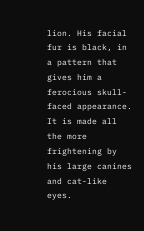lion. His facial fur is black, in a pattern that gives him a ferocious skull-faced appearance. It is made all the more frightening by his large canines and cat-like eyes.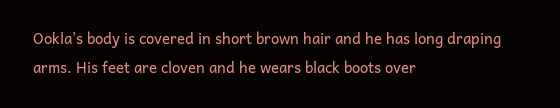Ookla’s body is covered in short brown hair and he has long draping arms. His feet are cloven and he wears black boots over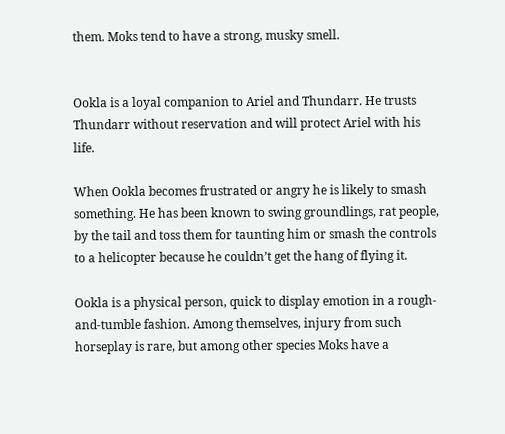them. Moks tend to have a strong, musky smell.


Ookla is a loyal companion to Ariel and Thundarr. He trusts Thundarr without reservation and will protect Ariel with his life.

When Ookla becomes frustrated or angry he is likely to smash something. He has been known to swing groundlings, rat people, by the tail and toss them for taunting him or smash the controls to a helicopter because he couldn’t get the hang of flying it.

Ookla is a physical person, quick to display emotion in a rough-and-tumble fashion. Among themselves, injury from such horseplay is rare, but among other species Moks have a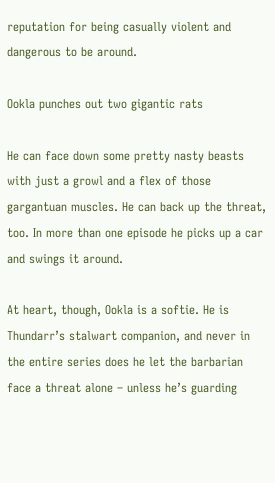reputation for being casually violent and dangerous to be around.

Ookla punches out two gigantic rats

He can face down some pretty nasty beasts with just a growl and a flex of those gargantuan muscles. He can back up the threat, too. In more than one episode he picks up a car and swings it around.

At heart, though, Ookla is a softie. He is Thundarr’s stalwart companion, and never in the entire series does he let the barbarian face a threat alone – unless he’s guarding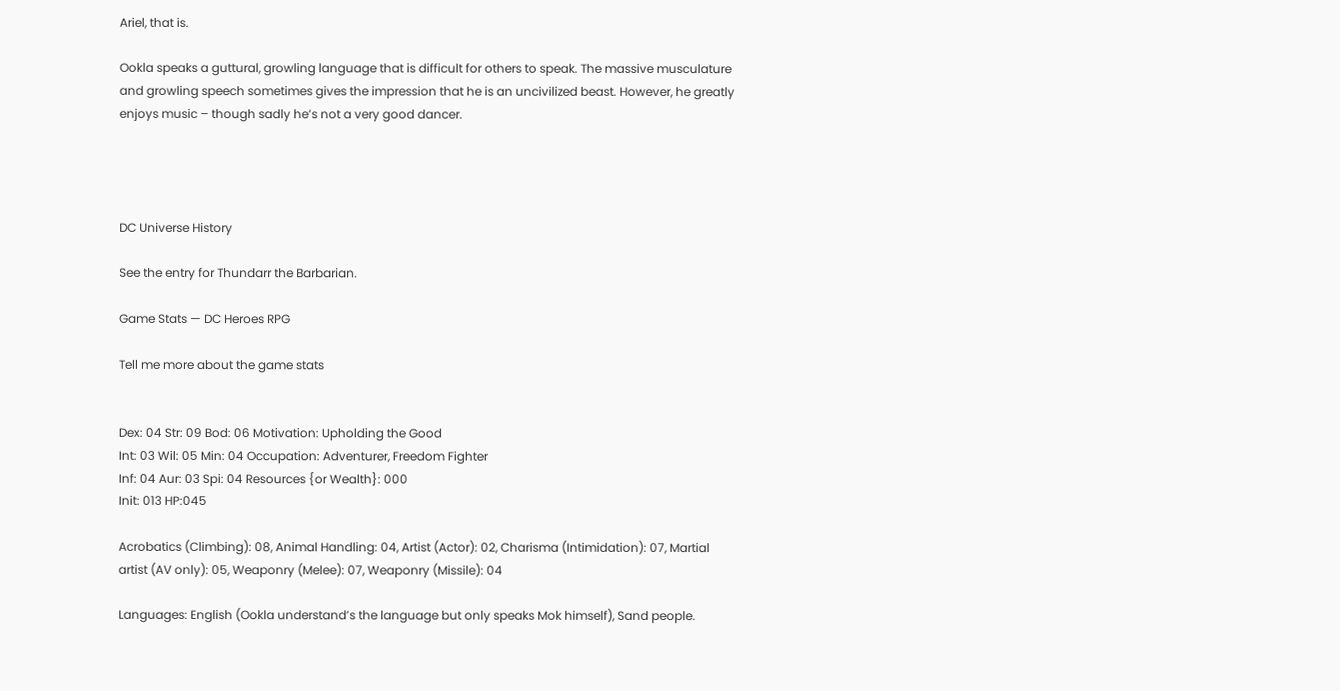Ariel, that is.

Ookla speaks a guttural, growling language that is difficult for others to speak. The massive musculature and growling speech sometimes gives the impression that he is an uncivilized beast. However, he greatly enjoys music – though sadly he’s not a very good dancer.




DC Universe History

See the entry for Thundarr the Barbarian.

Game Stats — DC Heroes RPG

Tell me more about the game stats


Dex: 04 Str: 09 Bod: 06 Motivation: Upholding the Good
Int: 03 Wil: 05 Min: 04 Occupation: Adventurer, Freedom Fighter
Inf: 04 Aur: 03 Spi: 04 Resources {or Wealth}: 000
Init: 013 HP:045

Acrobatics (Climbing): 08, Animal Handling: 04, Artist (Actor): 02, Charisma (Intimidation): 07, Martial artist (AV only): 05, Weaponry (Melee): 07, Weaponry (Missile): 04

Languages: English (Ookla understand’s the language but only speaks Mok himself), Sand people.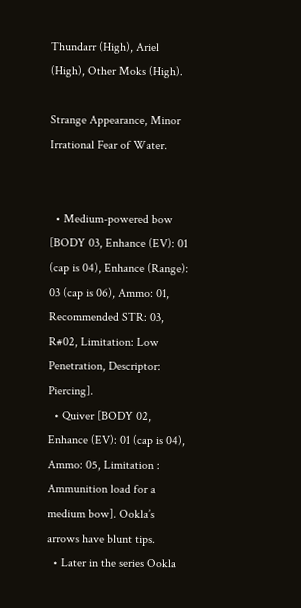Thundarr (High), Ariel (High), Other Moks (High).

Strange Appearance, Minor Irrational Fear of Water.


  • Medium-powered bow [BODY 03, Enhance (EV): 01 (cap is 04), Enhance (Range): 03 (cap is 06), Ammo: 01, Recommended STR: 03, R#02, Limitation: Low Penetration, Descriptor: Piercing].
  • Quiver [BODY 02, Enhance (EV): 01 (cap is 04), Ammo: 05, Limitation : Ammunition load for a medium bow]. Ookla’s arrows have blunt tips.
  • Later in the series Ookla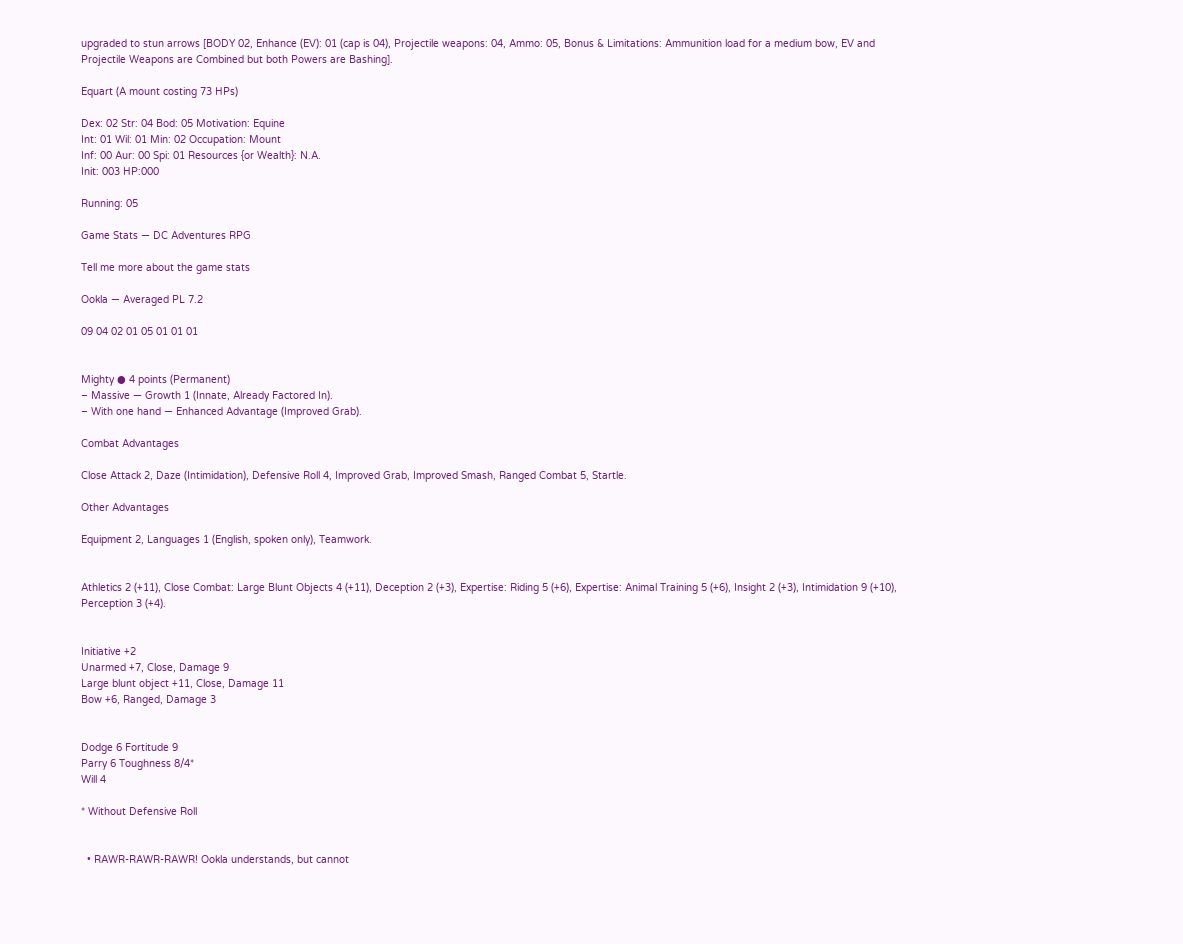upgraded to stun arrows [BODY 02, Enhance (EV): 01 (cap is 04), Projectile weapons: 04, Ammo: 05, Bonus & Limitations: Ammunition load for a medium bow, EV and Projectile Weapons are Combined but both Powers are Bashing].

Equart (A mount costing 73 HPs)

Dex: 02 Str: 04 Bod: 05 Motivation: Equine
Int: 01 Wil: 01 Min: 02 Occupation: Mount
Inf: 00 Aur: 00 Spi: 01 Resources {or Wealth}: N.A.
Init: 003 HP:000

Running: 05

Game Stats — DC Adventures RPG

Tell me more about the game stats

Ookla — Averaged PL 7.2

09 04 02 01 05 01 01 01


Mighty ● 4 points (Permanent)
– Massive — Growth 1 (Innate, Already Factored In).
– With one hand — Enhanced Advantage (Improved Grab).

Combat Advantages

Close Attack 2, Daze (Intimidation), Defensive Roll 4, Improved Grab, Improved Smash, Ranged Combat 5, Startle.

Other Advantages

Equipment 2, Languages 1 (English, spoken only), Teamwork.


Athletics 2 (+11), Close Combat: Large Blunt Objects 4 (+11), Deception 2 (+3), Expertise: Riding 5 (+6), Expertise: Animal Training 5 (+6), Insight 2 (+3), Intimidation 9 (+10), Perception 3 (+4).


Initiative +2
Unarmed +7, Close, Damage 9
Large blunt object +11, Close, Damage 11
Bow +6, Ranged, Damage 3


Dodge 6 Fortitude 9
Parry 6 Toughness 8/4*
Will 4

* Without Defensive Roll


  • RAWR-RAWR-RAWR! Ookla understands, but cannot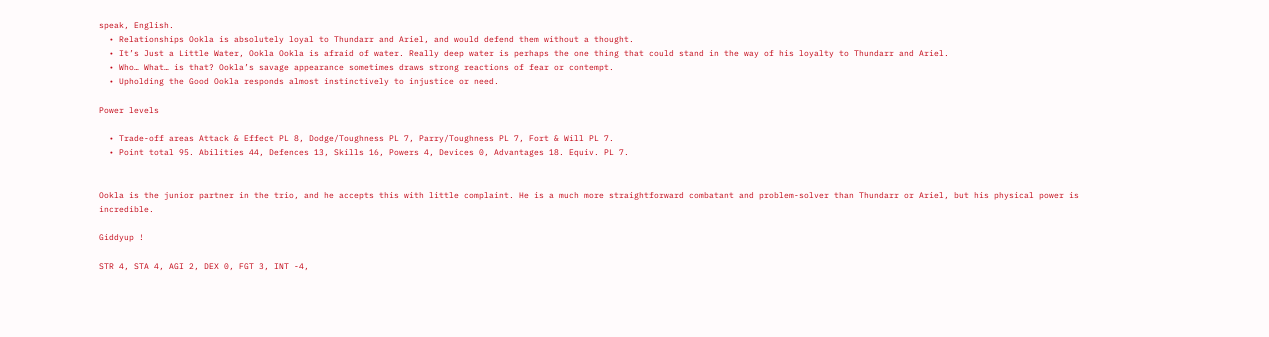speak, English.
  • Relationships Ookla is absolutely loyal to Thundarr and Ariel, and would defend them without a thought.
  • It’s Just a Little Water, Ookla Ookla is afraid of water. Really deep water is perhaps the one thing that could stand in the way of his loyalty to Thundarr and Ariel.
  • Who… What… is that? Ookla’s savage appearance sometimes draws strong reactions of fear or contempt.
  • Upholding the Good Ookla responds almost instinctively to injustice or need.

Power levels

  • Trade-off areas Attack & Effect PL 8, Dodge/Toughness PL 7, Parry/Toughness PL 7, Fort & Will PL 7.
  • Point total 95. Abilities 44, Defences 13, Skills 16, Powers 4, Devices 0, Advantages 18. Equiv. PL 7.


Ookla is the junior partner in the trio, and he accepts this with little complaint. He is a much more straightforward combatant and problem-solver than Thundarr or Ariel, but his physical power is incredible.

Giddyup !

STR 4, STA 4, AGI 2, DEX 0, FGT 3, INT -4,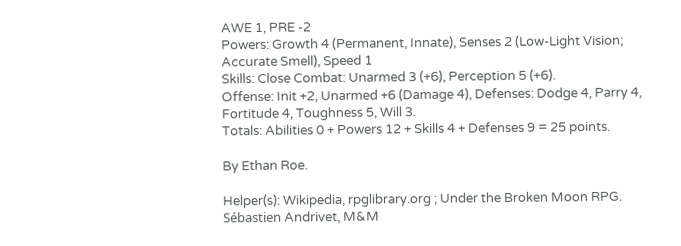AWE 1, PRE -2
Powers: Growth 4 (Permanent, Innate), Senses 2 (Low-Light Vision; Accurate Smell), Speed 1
Skills: Close Combat: Unarmed 3 (+6), Perception 5 (+6).
Offense: Init +2, Unarmed +6 (Damage 4), Defenses: Dodge 4, Parry 4, Fortitude 4, Toughness 5, Will 3.
Totals: Abilities 0 + Powers 12 + Skills 4 + Defenses 9 = 25 points.

By Ethan Roe.

Helper(s): Wikipedia, rpglibrary.org ; Under the Broken Moon RPG. Sébastien Andrivet, M&M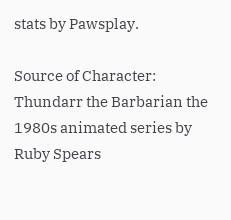stats by Pawsplay.

Source of Character: Thundarr the Barbarian the 1980s animated series by Ruby Spears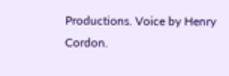Productions. Voice by Henry Cordon.